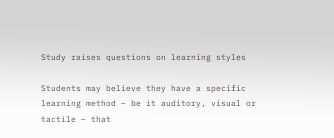Study raises questions on learning styles

Students may believe they have a specific learning method – be it auditory, visual or tactile – that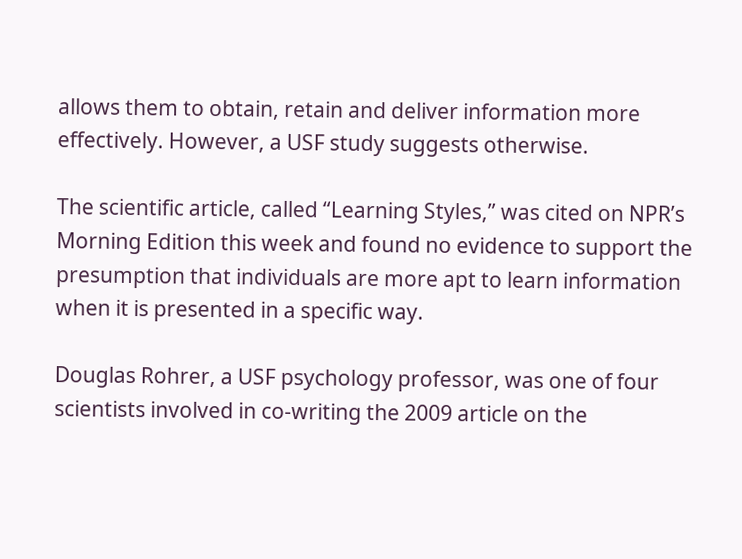allows them to obtain, retain and deliver information more effectively. However, a USF study suggests otherwise.

The scientific article, called “Learning Styles,” was cited on NPR’s Morning Edition this week and found no evidence to support the presumption that individuals are more apt to learn information when it is presented in a specific way.

Douglas Rohrer, a USF psychology professor, was one of four scientists involved in co-writing the 2009 article on the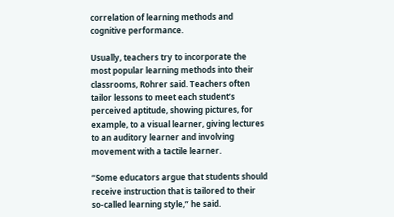correlation of learning methods and cognitive performance.

Usually, teachers try to incorporate the most popular learning methods into their classrooms, Rohrer said. Teachers often tailor lessons to meet each student’s perceived aptitude, showing pictures, for example, to a visual learner, giving lectures to an auditory learner and involving movement with a tactile learner.

“Some educators argue that students should receive instruction that is tailored to their so-called learning style,” he said.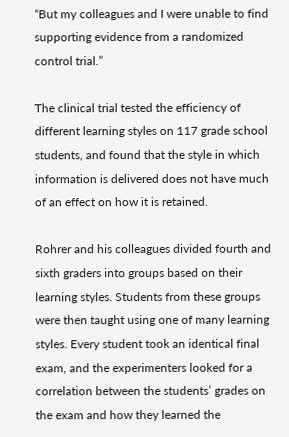“But my colleagues and I were unable to find supporting evidence from a randomized control trial.”

The clinical trial tested the efficiency of different learning styles on 117 grade school students, and found that the style in which information is delivered does not have much of an effect on how it is retained.

Rohrer and his colleagues divided fourth and sixth graders into groups based on their learning styles. Students from these groups were then taught using one of many learning styles. Every student took an identical final exam, and the experimenters looked for a correlation between the students’ grades on the exam and how they learned the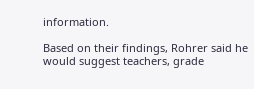information.

Based on their findings, Rohrer said he would suggest teachers, grade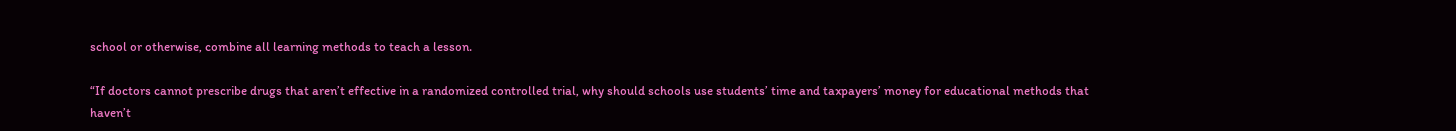school or otherwise, combine all learning methods to teach a lesson.

“If doctors cannot prescribe drugs that aren’t effective in a randomized controlled trial, why should schools use students’ time and taxpayers’ money for educational methods that haven’t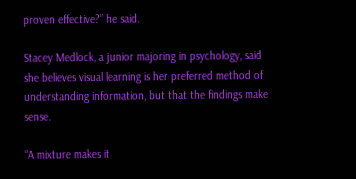proven effective?” he said.

Stacey Medlock, a junior majoring in psychology, said she believes visual learning is her preferred method of understanding information, but that the findings make sense.

“A mixture makes it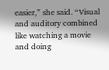easier,” she said. “Visual and auditory combined like watching a movie and doing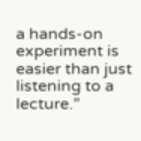a hands-on experiment is easier than just listening to a lecture.”